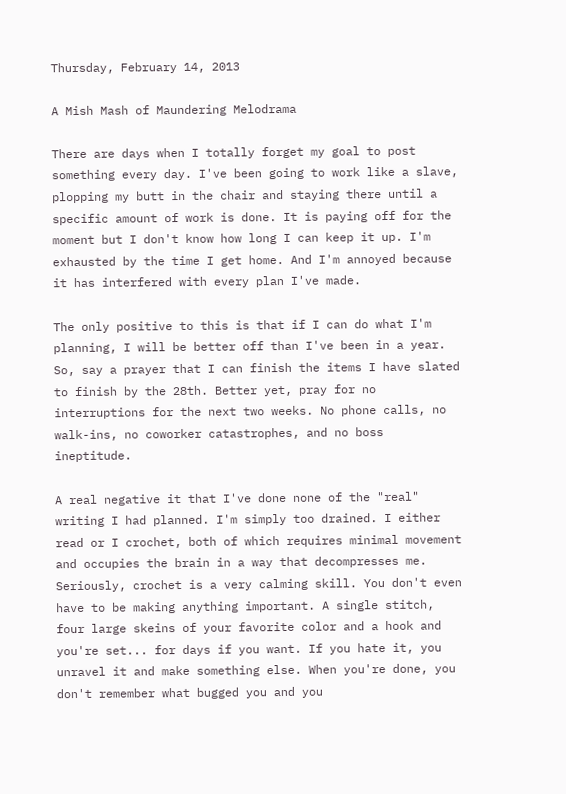Thursday, February 14, 2013

A Mish Mash of Maundering Melodrama

There are days when I totally forget my goal to post something every day. I've been going to work like a slave, plopping my butt in the chair and staying there until a specific amount of work is done. It is paying off for the moment but I don't know how long I can keep it up. I'm exhausted by the time I get home. And I'm annoyed because it has interfered with every plan I've made.

The only positive to this is that if I can do what I'm planning, I will be better off than I've been in a year. So, say a prayer that I can finish the items I have slated to finish by the 28th. Better yet, pray for no interruptions for the next two weeks. No phone calls, no walk-ins, no coworker catastrophes, and no boss ineptitude.

A real negative it that I've done none of the "real" writing I had planned. I'm simply too drained. I either read or I crochet, both of which requires minimal movement and occupies the brain in a way that decompresses me. Seriously, crochet is a very calming skill. You don't even have to be making anything important. A single stitch, four large skeins of your favorite color and a hook and you're set... for days if you want. If you hate it, you unravel it and make something else. When you're done, you don't remember what bugged you and you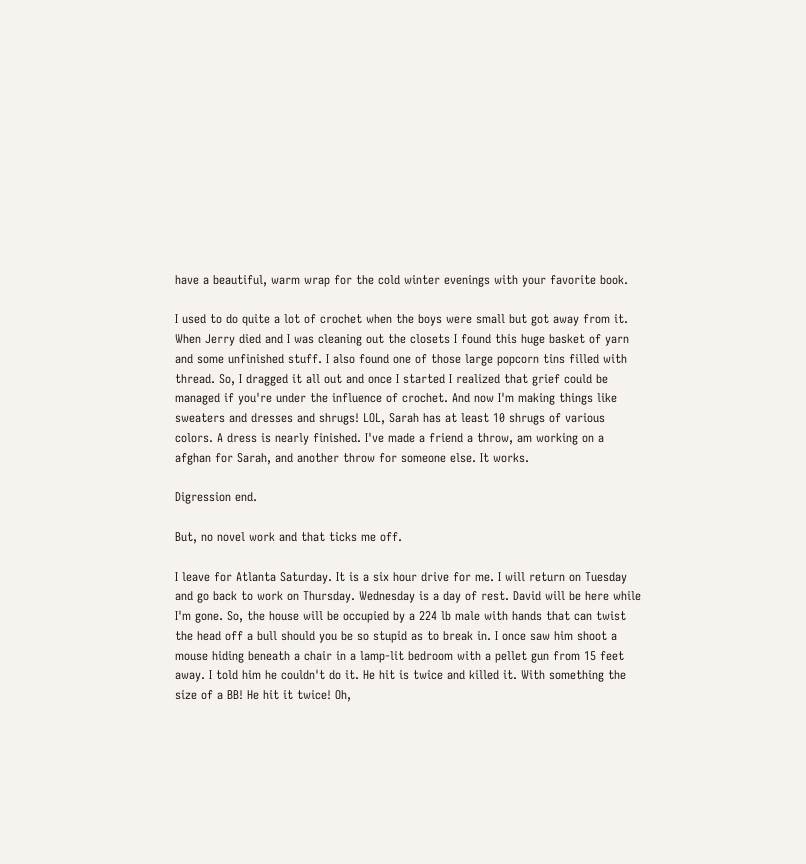have a beautiful, warm wrap for the cold winter evenings with your favorite book.

I used to do quite a lot of crochet when the boys were small but got away from it. When Jerry died and I was cleaning out the closets I found this huge basket of yarn and some unfinished stuff. I also found one of those large popcorn tins filled with thread. So, I dragged it all out and once I started I realized that grief could be managed if you're under the influence of crochet. And now I'm making things like sweaters and dresses and shrugs! LOL, Sarah has at least 10 shrugs of various colors. A dress is nearly finished. I've made a friend a throw, am working on a afghan for Sarah, and another throw for someone else. It works.

Digression end.

But, no novel work and that ticks me off.

I leave for Atlanta Saturday. It is a six hour drive for me. I will return on Tuesday and go back to work on Thursday. Wednesday is a day of rest. David will be here while I'm gone. So, the house will be occupied by a 224 lb male with hands that can twist the head off a bull should you be so stupid as to break in. I once saw him shoot a mouse hiding beneath a chair in a lamp-lit bedroom with a pellet gun from 15 feet away. I told him he couldn't do it. He hit is twice and killed it. With something the size of a BB! He hit it twice! Oh,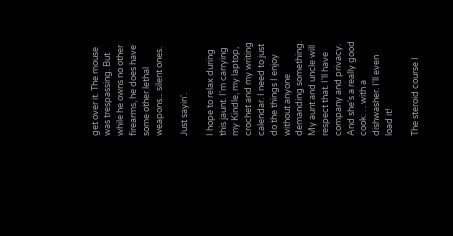get over it. The mouse was trespassing. But while he owns no other firearms, he does have some other lethal weapons... silent ones.

Just sayin'.

I hope to relax during this jaunt. I'm carrying my Kindle, my laptop, crochet and my writing calendar. I need to just do the things I enjoy without anyone demanding something. My aunt and uncle will respect that. I'll have company and privacy. And she's a really good cook. . . with a dishwasher. I'll even load it!

The steroid course I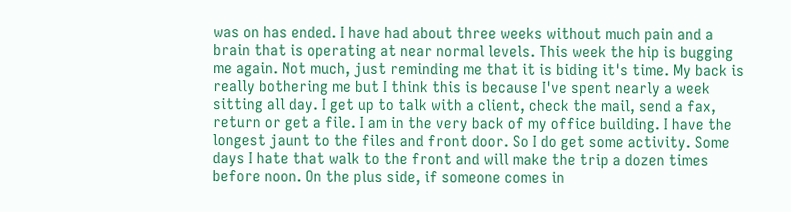was on has ended. I have had about three weeks without much pain and a brain that is operating at near normal levels. This week the hip is bugging me again. Not much, just reminding me that it is biding it's time. My back is really bothering me but I think this is because I've spent nearly a week sitting all day. I get up to talk with a client, check the mail, send a fax, return or get a file. I am in the very back of my office building. I have the longest jaunt to the files and front door. So I do get some activity. Some days I hate that walk to the front and will make the trip a dozen times before noon. On the plus side, if someone comes in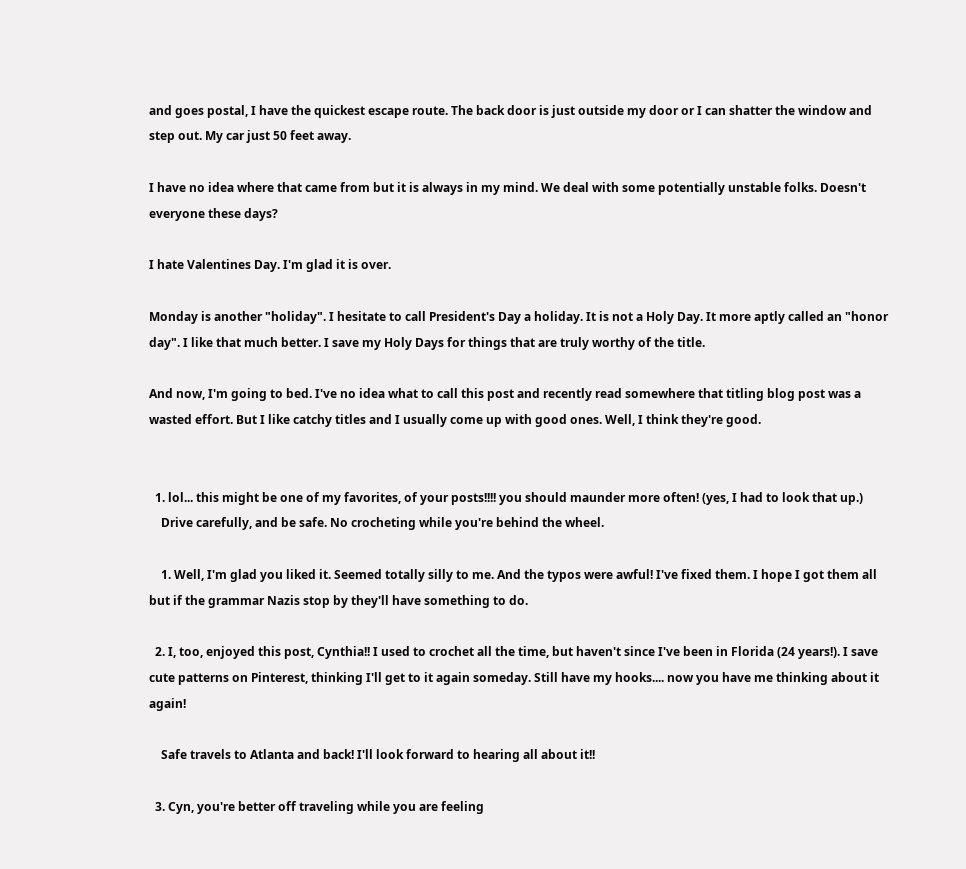and goes postal, I have the quickest escape route. The back door is just outside my door or I can shatter the window and step out. My car just 50 feet away.

I have no idea where that came from but it is always in my mind. We deal with some potentially unstable folks. Doesn't everyone these days?

I hate Valentines Day. I'm glad it is over.

Monday is another "holiday". I hesitate to call President's Day a holiday. It is not a Holy Day. It more aptly called an "honor day". I like that much better. I save my Holy Days for things that are truly worthy of the title.

And now, I'm going to bed. I've no idea what to call this post and recently read somewhere that titling blog post was a wasted effort. But I like catchy titles and I usually come up with good ones. Well, I think they're good.


  1. lol... this might be one of my favorites, of your posts!!!! you should maunder more often! (yes, I had to look that up.)
    Drive carefully, and be safe. No crocheting while you're behind the wheel.

    1. Well, I'm glad you liked it. Seemed totally silly to me. And the typos were awful! I've fixed them. I hope I got them all but if the grammar Nazis stop by they'll have something to do.

  2. I, too, enjoyed this post, Cynthia!! I used to crochet all the time, but haven't since I've been in Florida (24 years!). I save cute patterns on Pinterest, thinking I'll get to it again someday. Still have my hooks.... now you have me thinking about it again!

    Safe travels to Atlanta and back! I'll look forward to hearing all about it!!

  3. Cyn, you're better off traveling while you are feeling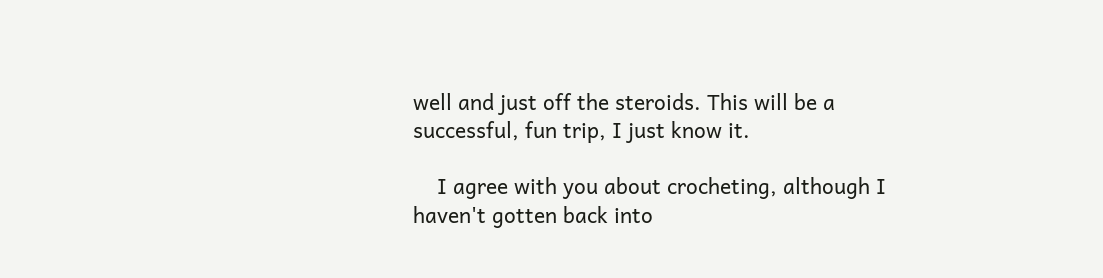well and just off the steroids. This will be a successful, fun trip, I just know it.

    I agree with you about crocheting, although I haven't gotten back into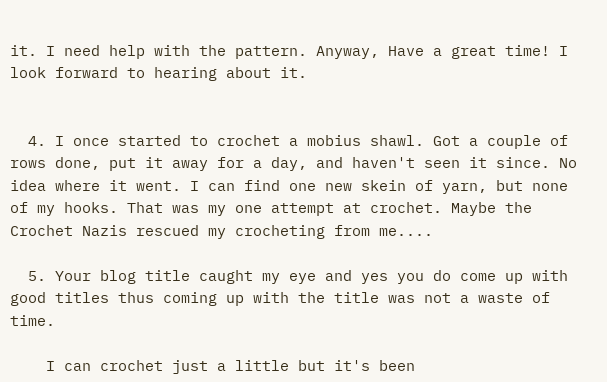it. I need help with the pattern. Anyway, Have a great time! I look forward to hearing about it.


  4. I once started to crochet a mobius shawl. Got a couple of rows done, put it away for a day, and haven't seen it since. No idea where it went. I can find one new skein of yarn, but none of my hooks. That was my one attempt at crochet. Maybe the Crochet Nazis rescued my crocheting from me....

  5. Your blog title caught my eye and yes you do come up with good titles thus coming up with the title was not a waste of time.

    I can crochet just a little but it's been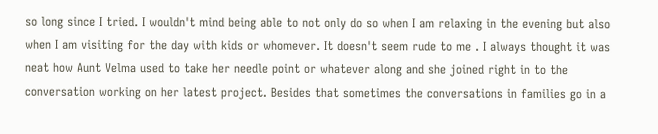so long since I tried. I wouldn't mind being able to not only do so when I am relaxing in the evening but also when I am visiting for the day with kids or whomever. It doesn't seem rude to me . I always thought it was neat how Aunt Velma used to take her needle point or whatever along and she joined right in to the conversation working on her latest project. Besides that sometimes the conversations in families go in a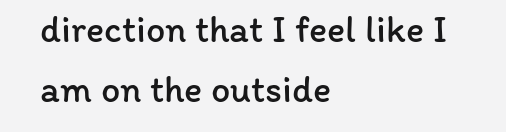direction that I feel like I am on the outside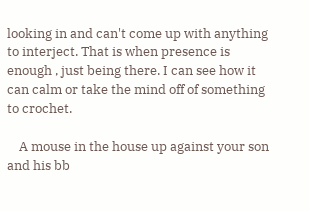looking in and can't come up with anything to interject. That is when presence is enough , just being there. I can see how it can calm or take the mind off of something to crochet.

    A mouse in the house up against your son and his bb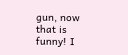gun, now that is funny! I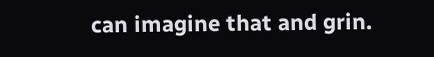can imagine that and grin.